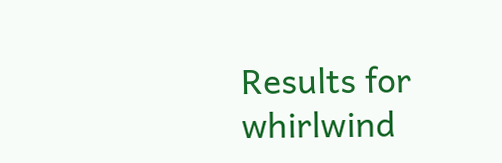Results for whirlwind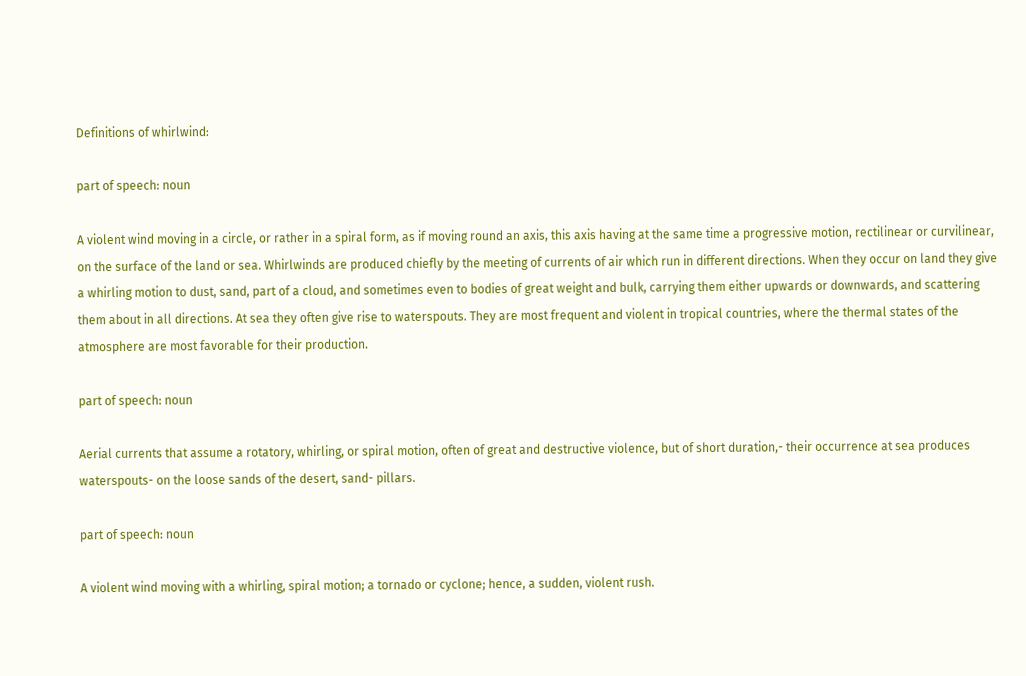Definitions of whirlwind:

part of speech: noun

A violent wind moving in a circle, or rather in a spiral form, as if moving round an axis, this axis having at the same time a progressive motion, rectilinear or curvilinear, on the surface of the land or sea. Whirlwinds are produced chiefly by the meeting of currents of air which run in different directions. When they occur on land they give a whirling motion to dust, sand, part of a cloud, and sometimes even to bodies of great weight and bulk, carrying them either upwards or downwards, and scattering them about in all directions. At sea they often give rise to waterspouts. They are most frequent and violent in tropical countries, where the thermal states of the atmosphere are most favorable for their production.

part of speech: noun

Aerial currents that assume a rotatory, whirling, or spiral motion, often of great and destructive violence, but of short duration,- their occurrence at sea produces waterspouts- on the loose sands of the desert, sand- pillars.

part of speech: noun

A violent wind moving with a whirling, spiral motion; a tornado or cyclone; hence, a sudden, violent rush.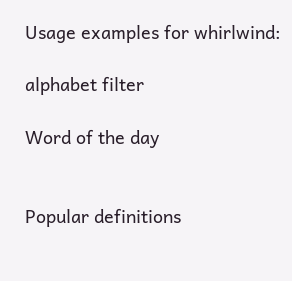Usage examples for whirlwind:

alphabet filter

Word of the day


Popular definitions